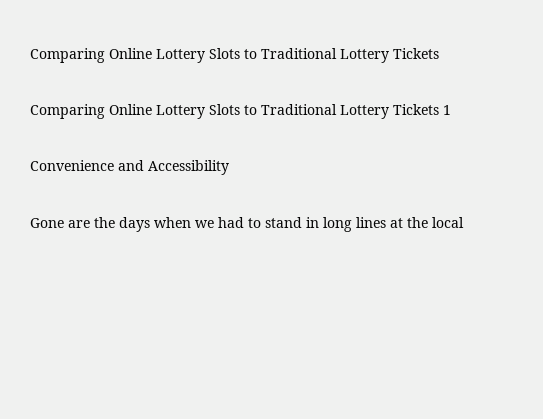Comparing Online Lottery Slots to Traditional Lottery Tickets

Comparing Online Lottery Slots to Traditional Lottery Tickets 1

Convenience and Accessibility

Gone are the days when we had to stand in long lines at the local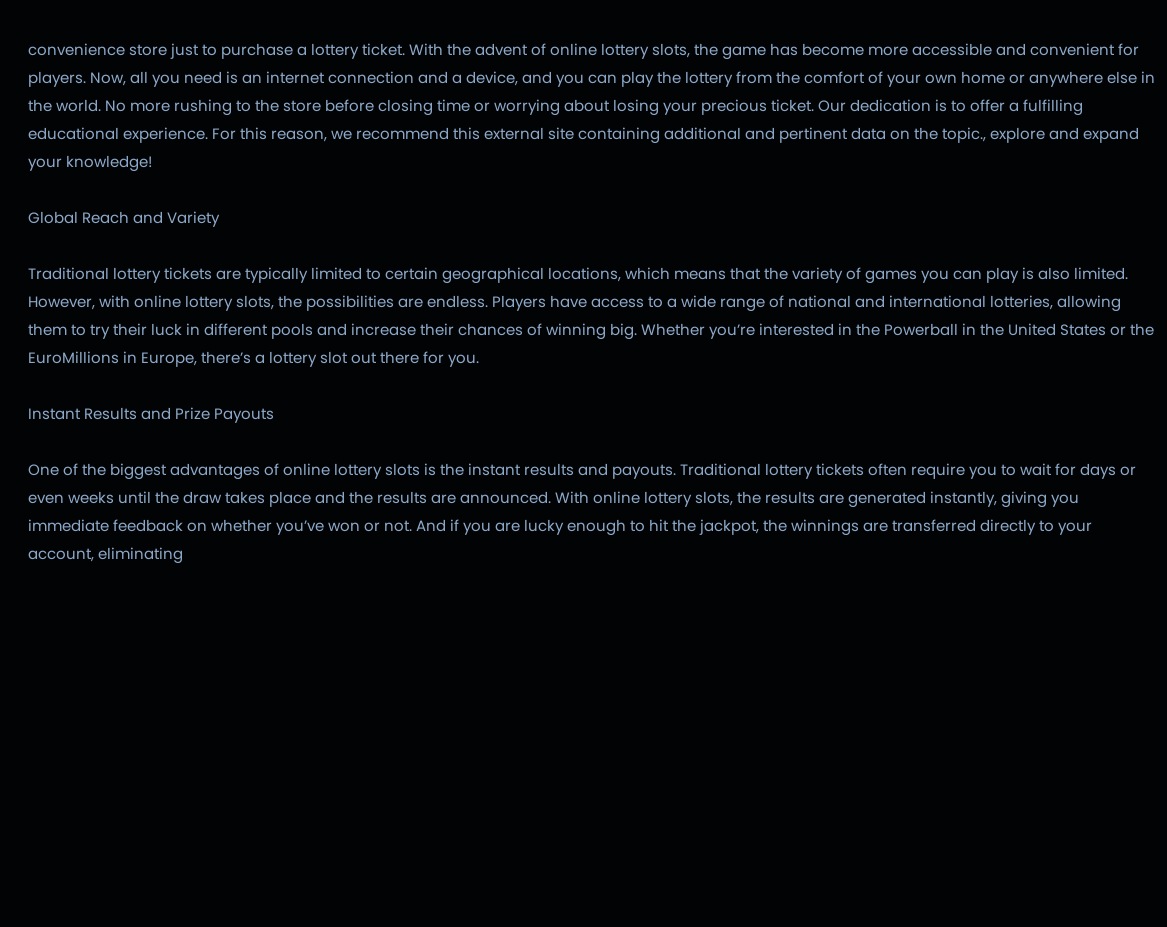convenience store just to purchase a lottery ticket. With the advent of online lottery slots, the game has become more accessible and convenient for players. Now, all you need is an internet connection and a device, and you can play the lottery from the comfort of your own home or anywhere else in the world. No more rushing to the store before closing time or worrying about losing your precious ticket. Our dedication is to offer a fulfilling educational experience. For this reason, we recommend this external site containing additional and pertinent data on the topic., explore and expand your knowledge!

Global Reach and Variety

Traditional lottery tickets are typically limited to certain geographical locations, which means that the variety of games you can play is also limited. However, with online lottery slots, the possibilities are endless. Players have access to a wide range of national and international lotteries, allowing them to try their luck in different pools and increase their chances of winning big. Whether you’re interested in the Powerball in the United States or the EuroMillions in Europe, there’s a lottery slot out there for you.

Instant Results and Prize Payouts

One of the biggest advantages of online lottery slots is the instant results and payouts. Traditional lottery tickets often require you to wait for days or even weeks until the draw takes place and the results are announced. With online lottery slots, the results are generated instantly, giving you immediate feedback on whether you’ve won or not. And if you are lucky enough to hit the jackpot, the winnings are transferred directly to your account, eliminating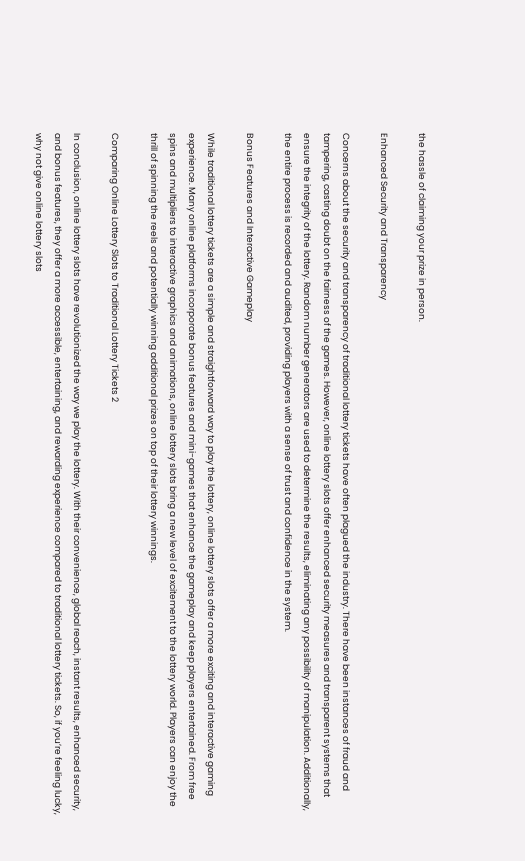the hassle of claiming your prize in person.

Enhanced Security and Transparency

Concerns about the security and transparency of traditional lottery tickets have often plagued the industry. There have been instances of fraud and tampering, casting doubt on the fairness of the games. However, online lottery slots offer enhanced security measures and transparent systems that ensure the integrity of the lottery. Random number generators are used to determine the results, eliminating any possibility of manipulation. Additionally, the entire process is recorded and audited, providing players with a sense of trust and confidence in the system.

Bonus Features and Interactive Gameplay

While traditional lottery tickets are a simple and straightforward way to play the lottery, online lottery slots offer a more exciting and interactive gaming experience. Many online platforms incorporate bonus features and mini-games that enhance the gameplay and keep players entertained. From free spins and multipliers to interactive graphics and animations, online lottery slots bring a new level of excitement to the lottery world. Players can enjoy the thrill of spinning the reels and potentially winning additional prizes on top of their lottery winnings.

Comparing Online Lottery Slots to Traditional Lottery Tickets 2

In conclusion, online lottery slots have revolutionized the way we play the lottery. With their convenience, global reach, instant results, enhanced security, and bonus features, they offer a more accessible, entertaining, and rewarding experience compared to traditional lottery tickets. So, if you’re feeling lucky, why not give online lottery slots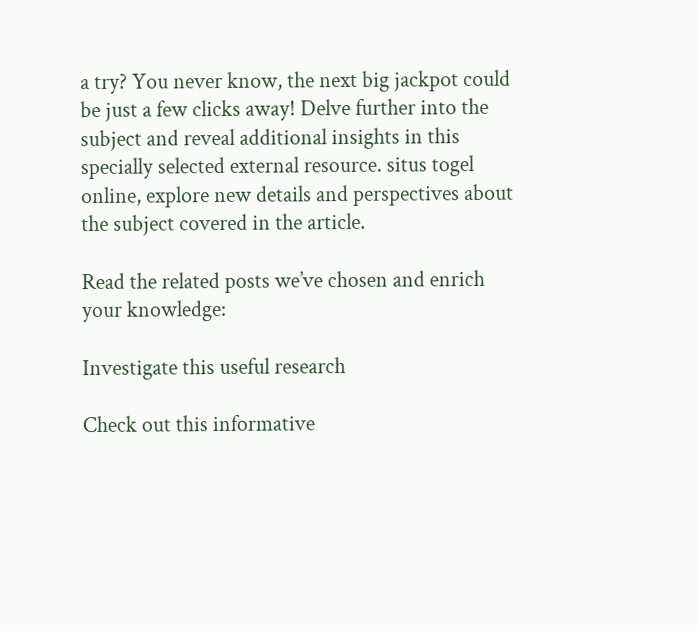a try? You never know, the next big jackpot could be just a few clicks away! Delve further into the subject and reveal additional insights in this specially selected external resource. situs togel online, explore new details and perspectives about the subject covered in the article.

Read the related posts we’ve chosen and enrich your knowledge:

Investigate this useful research

Check out this informative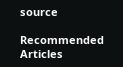source

Recommended Articles